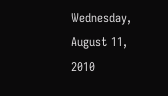Wednesday, August 11, 2010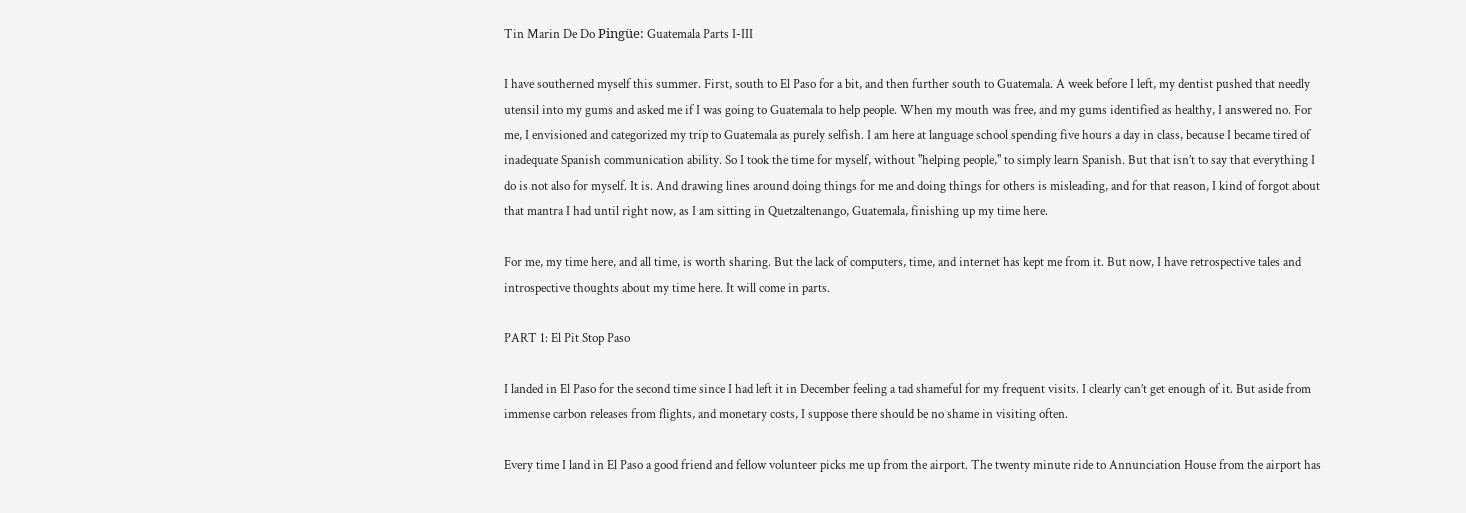Tin Marin De Do Pingüe: Guatemala Parts I-III

I have southerned myself this summer. First, south to El Paso for a bit, and then further south to Guatemala. A week before I left, my dentist pushed that needly utensil into my gums and asked me if I was going to Guatemala to help people. When my mouth was free, and my gums identified as healthy, I answered no. For me, I envisioned and categorized my trip to Guatemala as purely selfish. I am here at language school spending five hours a day in class, because I became tired of inadequate Spanish communication ability. So I took the time for myself, without "helping people," to simply learn Spanish. But that isn’t to say that everything I do is not also for myself. It is. And drawing lines around doing things for me and doing things for others is misleading, and for that reason, I kind of forgot about that mantra I had until right now, as I am sitting in Quetzaltenango, Guatemala, finishing up my time here.

For me, my time here, and all time, is worth sharing. But the lack of computers, time, and internet has kept me from it. But now, I have retrospective tales and introspective thoughts about my time here. It will come in parts.

PART 1: El Pit Stop Paso

I landed in El Paso for the second time since I had left it in December feeling a tad shameful for my frequent visits. I clearly can’t get enough of it. But aside from immense carbon releases from flights, and monetary costs, I suppose there should be no shame in visiting often.

Every time I land in El Paso a good friend and fellow volunteer picks me up from the airport. The twenty minute ride to Annunciation House from the airport has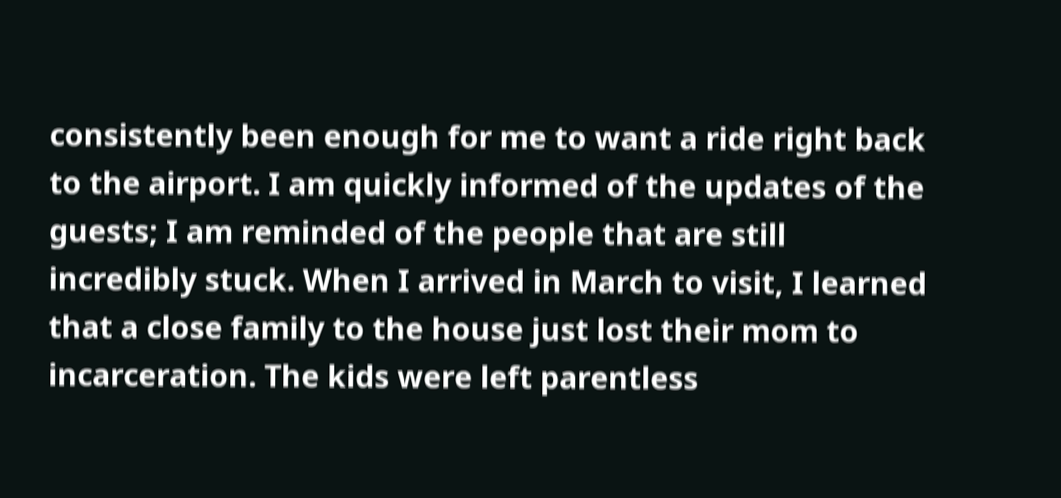consistently been enough for me to want a ride right back to the airport. I am quickly informed of the updates of the guests; I am reminded of the people that are still incredibly stuck. When I arrived in March to visit, I learned that a close family to the house just lost their mom to incarceration. The kids were left parentless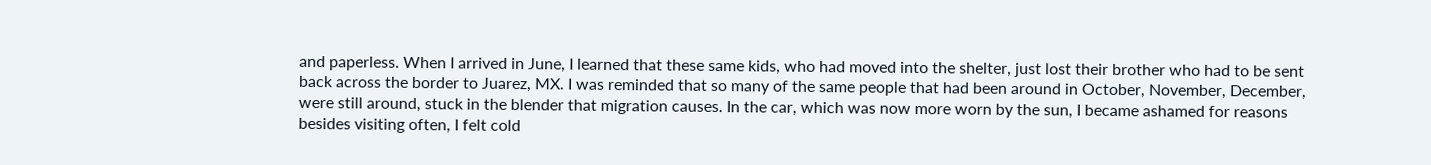and paperless. When I arrived in June, I learned that these same kids, who had moved into the shelter, just lost their brother who had to be sent back across the border to Juarez, MX. I was reminded that so many of the same people that had been around in October, November, December, were still around, stuck in the blender that migration causes. In the car, which was now more worn by the sun, I became ashamed for reasons besides visiting often, I felt cold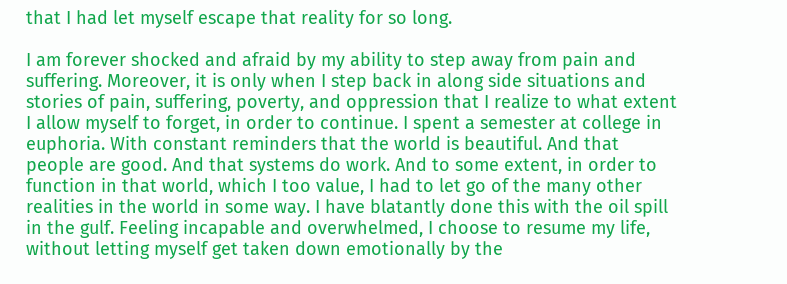that I had let myself escape that reality for so long.

I am forever shocked and afraid by my ability to step away from pain and suffering. Moreover, it is only when I step back in along side situations and stories of pain, suffering, poverty, and oppression that I realize to what extent I allow myself to forget, in order to continue. I spent a semester at college in euphoria. With constant reminders that the world is beautiful. And that people are good. And that systems do work. And to some extent, in order to function in that world, which I too value, I had to let go of the many other realities in the world in some way. I have blatantly done this with the oil spill in the gulf. Feeling incapable and overwhelmed, I choose to resume my life, without letting myself get taken down emotionally by the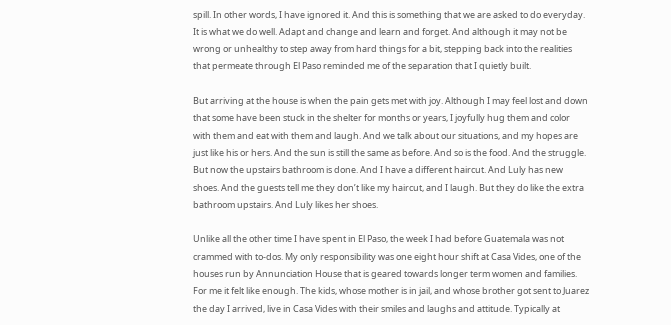spill. In other words, I have ignored it. And this is something that we are asked to do everyday. It is what we do well. Adapt and change and learn and forget. And although it may not be wrong or unhealthy to step away from hard things for a bit, stepping back into the realities that permeate through El Paso reminded me of the separation that I quietly built.

But arriving at the house is when the pain gets met with joy. Although I may feel lost and down that some have been stuck in the shelter for months or years, I joyfully hug them and color with them and eat with them and laugh. And we talk about our situations, and my hopes are just like his or hers. And the sun is still the same as before. And so is the food. And the struggle. But now the upstairs bathroom is done. And I have a different haircut. And Luly has new shoes. And the guests tell me they don’t like my haircut, and I laugh. But they do like the extra bathroom upstairs. And Luly likes her shoes.

Unlike all the other time I have spent in El Paso, the week I had before Guatemala was not crammed with to-dos. My only responsibility was one eight hour shift at Casa Vides, one of the houses run by Annunciation House that is geared towards longer term women and families. For me it felt like enough. The kids, whose mother is in jail, and whose brother got sent to Juarez the day I arrived, live in Casa Vides with their smiles and laughs and attitude. Typically at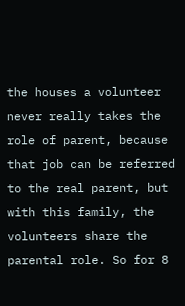the houses a volunteer never really takes the role of parent, because that job can be referred to the real parent, but with this family, the volunteers share the parental role. So for 8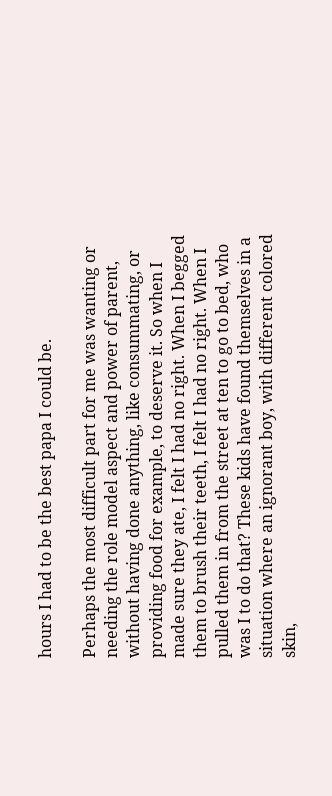hours I had to be the best papa I could be.

Perhaps the most difficult part for me was wanting or needing the role model aspect and power of parent, without having done anything, like consummating, or providing food for example, to deserve it. So when I made sure they ate, I felt I had no right. When I begged them to brush their teeth, I felt I had no right. When I pulled them in from the street at ten to go to bed, who was I to do that? These kids have found themselves in a situation where an ignorant boy, with different colored skin,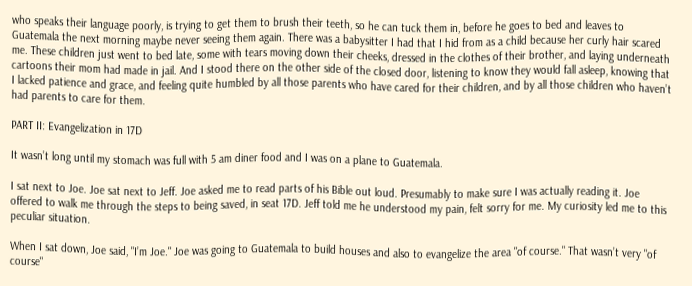who speaks their language poorly, is trying to get them to brush their teeth, so he can tuck them in, before he goes to bed and leaves to Guatemala the next morning maybe never seeing them again. There was a babysitter I had that I hid from as a child because her curly hair scared me. These children just went to bed late, some with tears moving down their cheeks, dressed in the clothes of their brother, and laying underneath cartoons their mom had made in jail. And I stood there on the other side of the closed door, listening to know they would fall asleep, knowing that I lacked patience and grace, and feeling quite humbled by all those parents who have cared for their children, and by all those children who haven’t had parents to care for them.

PART II: Evangelization in 17D

It wasn’t long until my stomach was full with 5 am diner food and I was on a plane to Guatemala.

I sat next to Joe. Joe sat next to Jeff. Joe asked me to read parts of his Bible out loud. Presumably to make sure I was actually reading it. Joe offered to walk me through the steps to being saved, in seat 17D. Jeff told me he understood my pain, felt sorry for me. My curiosity led me to this peculiar situation.

When I sat down, Joe said, "I’m Joe." Joe was going to Guatemala to build houses and also to evangelize the area "of course." That wasn’t very "of course"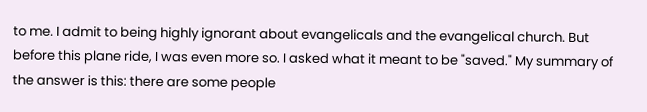to me. I admit to being highly ignorant about evangelicals and the evangelical church. But before this plane ride, I was even more so. I asked what it meant to be "saved." My summary of the answer is this: there are some people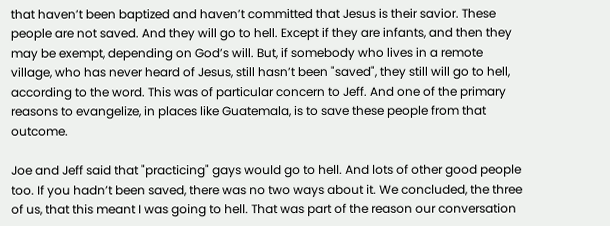that haven’t been baptized and haven’t committed that Jesus is their savior. These people are not saved. And they will go to hell. Except if they are infants, and then they may be exempt, depending on God’s will. But, if somebody who lives in a remote village, who has never heard of Jesus, still hasn’t been "saved", they still will go to hell, according to the word. This was of particular concern to Jeff. And one of the primary reasons to evangelize, in places like Guatemala, is to save these people from that outcome.

Joe and Jeff said that "practicing" gays would go to hell. And lots of other good people too. If you hadn’t been saved, there was no two ways about it. We concluded, the three of us, that this meant I was going to hell. That was part of the reason our conversation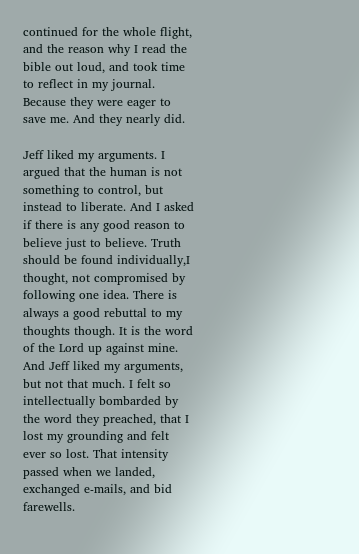continued for the whole flight, and the reason why I read the bible out loud, and took time to reflect in my journal. Because they were eager to save me. And they nearly did.

Jeff liked my arguments. I argued that the human is not something to control, but instead to liberate. And I asked if there is any good reason to believe just to believe. Truth should be found individually,I thought, not compromised by following one idea. There is always a good rebuttal to my thoughts though. It is the word of the Lord up against mine. And Jeff liked my arguments, but not that much. I felt so intellectually bombarded by the word they preached, that I lost my grounding and felt ever so lost. That intensity passed when we landed, exchanged e-mails, and bid farewells.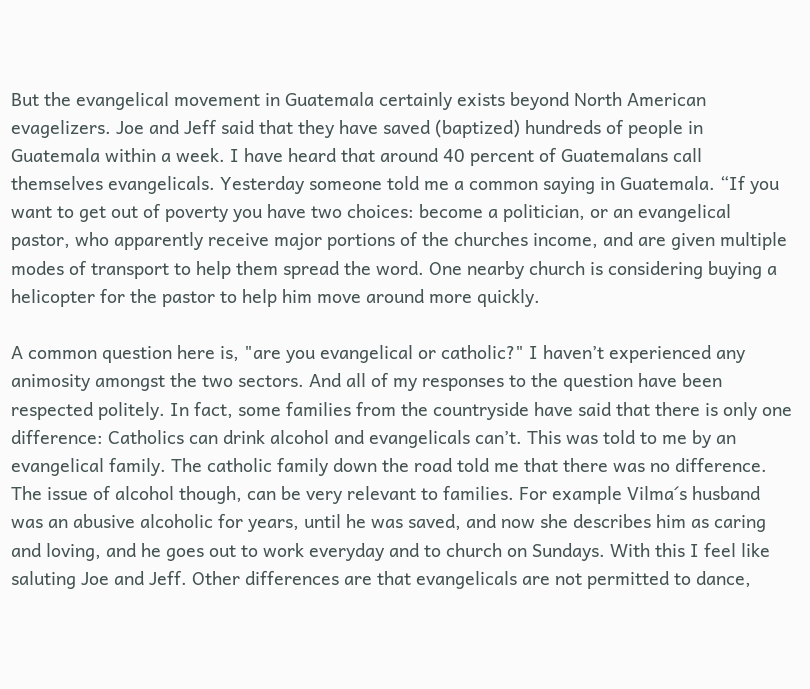But the evangelical movement in Guatemala certainly exists beyond North American evagelizers. Joe and Jeff said that they have saved (baptized) hundreds of people in Guatemala within a week. I have heard that around 40 percent of Guatemalans call themselves evangelicals. Yesterday someone told me a common saying in Guatemala. “If you want to get out of poverty you have two choices: become a politician, or an evangelical pastor, who apparently receive major portions of the churches income, and are given multiple modes of transport to help them spread the word. One nearby church is considering buying a helicopter for the pastor to help him move around more quickly.

A common question here is, "are you evangelical or catholic?" I haven’t experienced any animosity amongst the two sectors. And all of my responses to the question have been respected politely. In fact, some families from the countryside have said that there is only one difference: Catholics can drink alcohol and evangelicals can’t. This was told to me by an evangelical family. The catholic family down the road told me that there was no difference. The issue of alcohol though, can be very relevant to families. For example Vilma´s husband was an abusive alcoholic for years, until he was saved, and now she describes him as caring and loving, and he goes out to work everyday and to church on Sundays. With this I feel like saluting Joe and Jeff. Other differences are that evangelicals are not permitted to dance,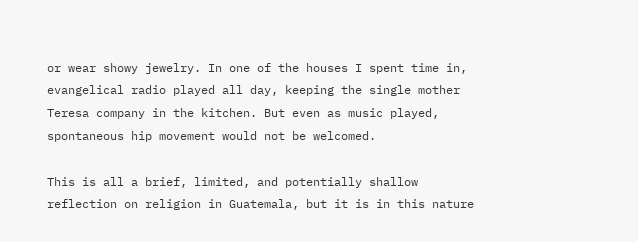or wear showy jewelry. In one of the houses I spent time in, evangelical radio played all day, keeping the single mother Teresa company in the kitchen. But even as music played, spontaneous hip movement would not be welcomed.

This is all a brief, limited, and potentially shallow reflection on religion in Guatemala, but it is in this nature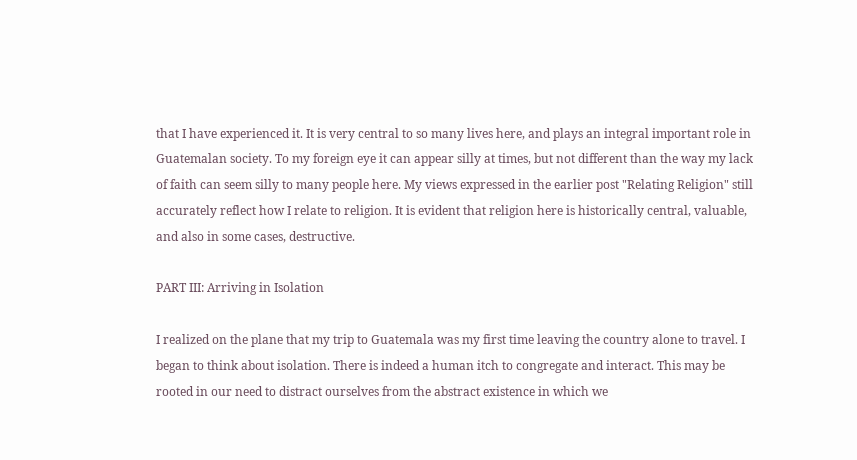that I have experienced it. It is very central to so many lives here, and plays an integral important role in Guatemalan society. To my foreign eye it can appear silly at times, but not different than the way my lack of faith can seem silly to many people here. My views expressed in the earlier post "Relating Religion" still accurately reflect how I relate to religion. It is evident that religion here is historically central, valuable, and also in some cases, destructive.

PART III: Arriving in Isolation

I realized on the plane that my trip to Guatemala was my first time leaving the country alone to travel. I began to think about isolation. There is indeed a human itch to congregate and interact. This may be rooted in our need to distract ourselves from the abstract existence in which we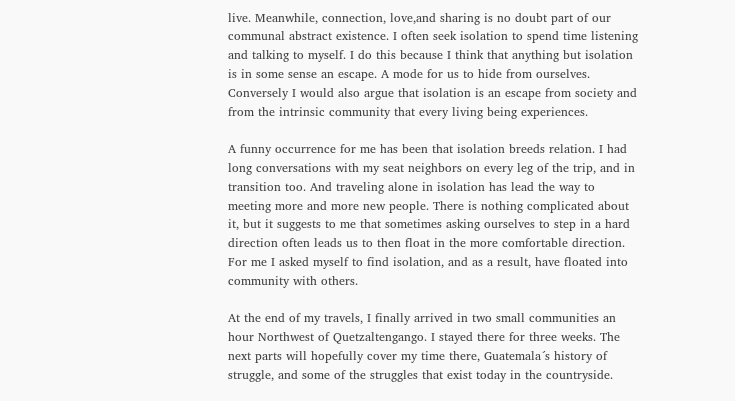live. Meanwhile, connection, love,and sharing is no doubt part of our communal abstract existence. I often seek isolation to spend time listening and talking to myself. I do this because I think that anything but isolation is in some sense an escape. A mode for us to hide from ourselves. Conversely I would also argue that isolation is an escape from society and from the intrinsic community that every living being experiences.

A funny occurrence for me has been that isolation breeds relation. I had long conversations with my seat neighbors on every leg of the trip, and in transition too. And traveling alone in isolation has lead the way to meeting more and more new people. There is nothing complicated about it, but it suggests to me that sometimes asking ourselves to step in a hard direction often leads us to then float in the more comfortable direction. For me I asked myself to find isolation, and as a result, have floated into community with others.

At the end of my travels, I finally arrived in two small communities an hour Northwest of Quetzaltengango. I stayed there for three weeks. The next parts will hopefully cover my time there, Guatemala´s history of struggle, and some of the struggles that exist today in the countryside.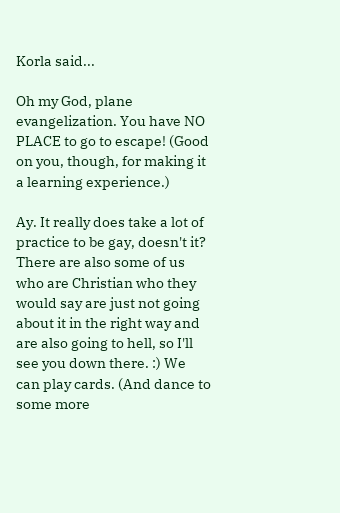Korla said...

Oh my God, plane evangelization. You have NO PLACE to go to escape! (Good on you, though, for making it a learning experience.)

Ay. It really does take a lot of practice to be gay, doesn't it? There are also some of us who are Christian who they would say are just not going about it in the right way and are also going to hell, so I'll see you down there. :) We can play cards. (And dance to some more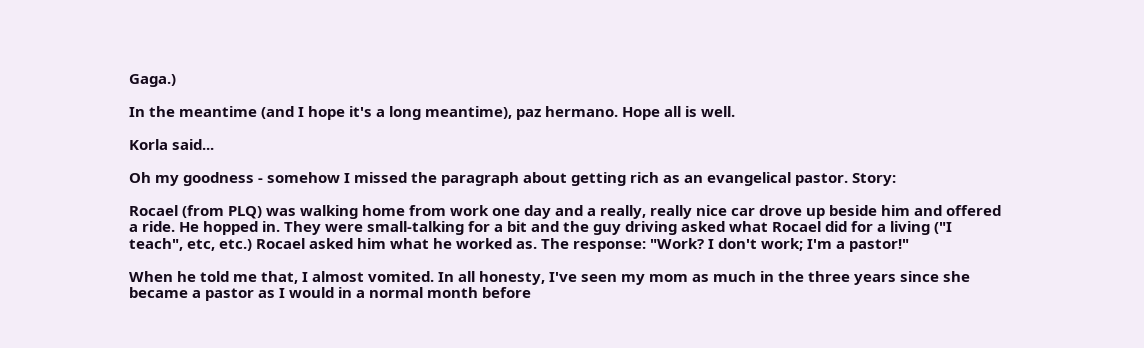Gaga.)

In the meantime (and I hope it's a long meantime), paz hermano. Hope all is well.

Korla said...

Oh my goodness - somehow I missed the paragraph about getting rich as an evangelical pastor. Story:

Rocael (from PLQ) was walking home from work one day and a really, really nice car drove up beside him and offered a ride. He hopped in. They were small-talking for a bit and the guy driving asked what Rocael did for a living ("I teach", etc, etc.) Rocael asked him what he worked as. The response: "Work? I don't work; I'm a pastor!"

When he told me that, I almost vomited. In all honesty, I've seen my mom as much in the three years since she became a pastor as I would in a normal month before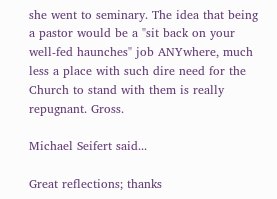she went to seminary. The idea that being a pastor would be a "sit back on your well-fed haunches" job ANYwhere, much less a place with such dire need for the Church to stand with them is really repugnant. Gross.

Michael Seifert said...

Great reflections; thanks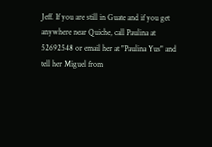Jeff. If you are still in Guate and if you get anywhere near Quiche, call Paulina at
52692548 or email her at "Paulina Yus" and tell her Miguel from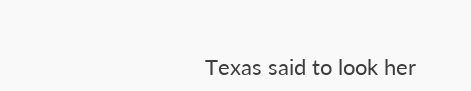Texas said to look her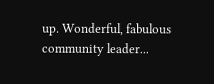up. Wonderful, fabulous community leader...